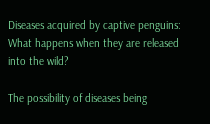Diseases acquired by captive penguins: What happens when they are released into the wild?

The possibility of diseases being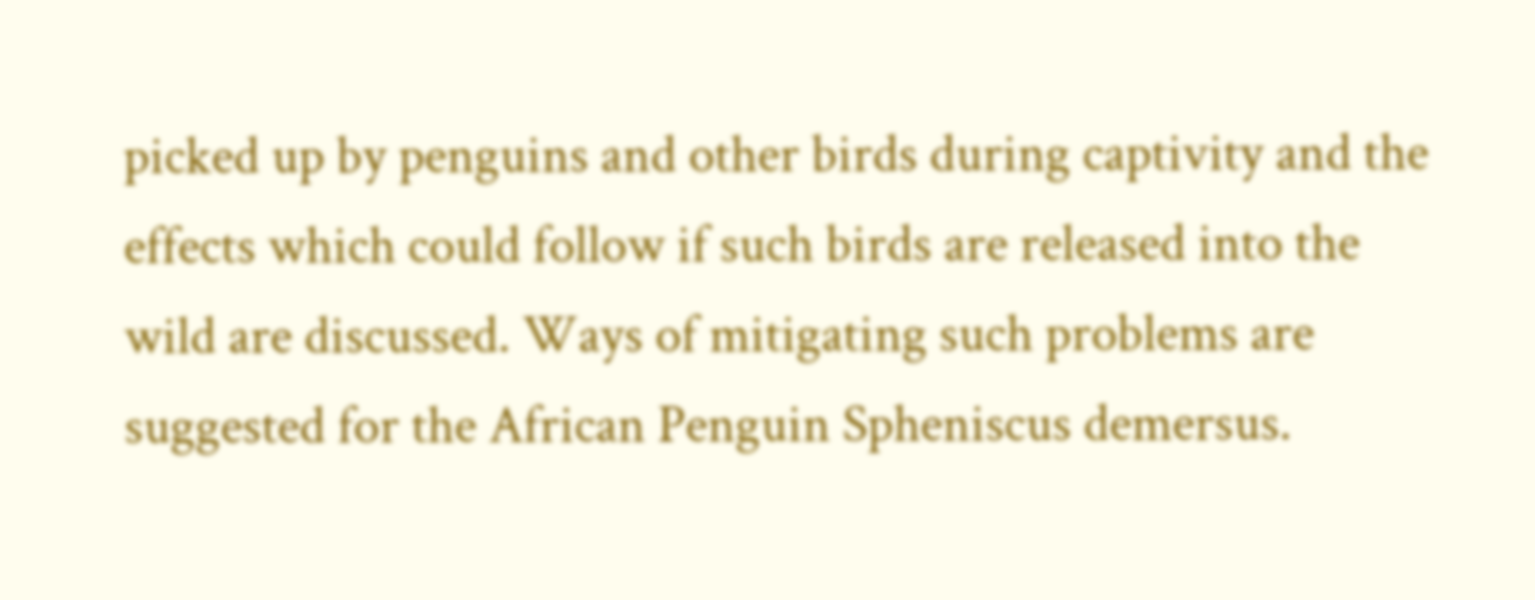picked up by penguins and other birds during captivity and the effects which could follow if such birds are released into the wild are discussed. Ways of mitigating such problems are suggested for the African Penguin Spheniscus demersus.